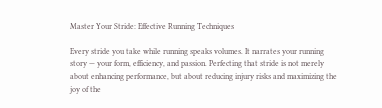Master Your Stride: Effective Running Techniques

Every stride you take while running speaks volumes. It narrates your running story — your form, efficiency, and passion. Perfecting that stride is not merely about enhancing performance, but about reducing injury risks and maximizing the joy of the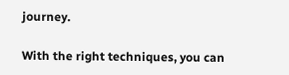journey.

With the right techniques, you can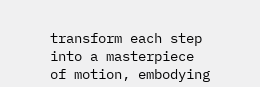transform each step into a masterpiece of motion, embodying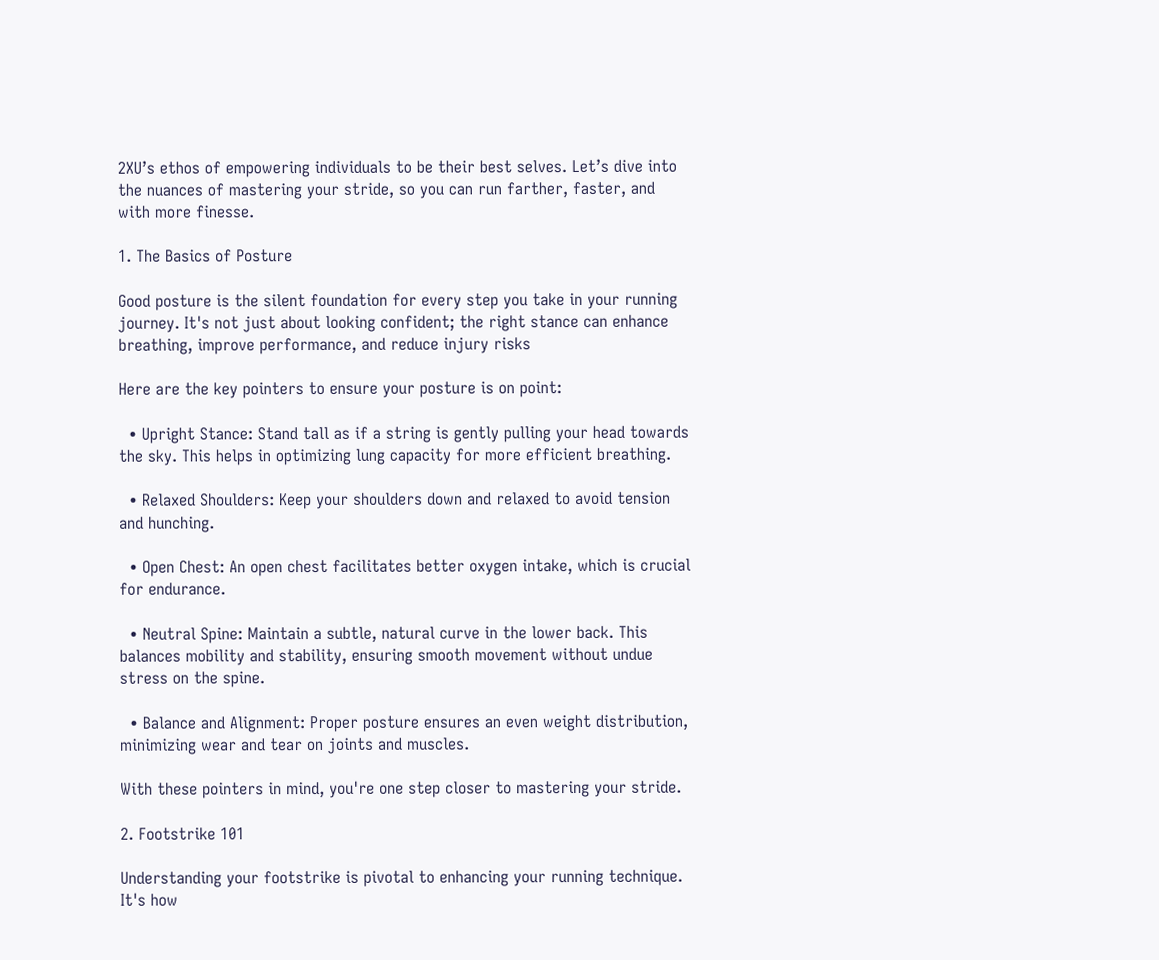2XU’s ethos of empowering individuals to be their best selves. Let’s dive into the nuances of mastering your stride, so you can run farther, faster, and with more finesse.

1. The Basics of Posture

Good posture is the silent foundation for every step you take in your running journey. It's not just about looking confident; the right stance can enhance breathing, improve performance, and reduce injury risks

Here are the key pointers to ensure your posture is on point:

  • Upright Stance: Stand tall as if a string is gently pulling your head towards the sky. This helps in optimizing lung capacity for more efficient breathing.

  • Relaxed Shoulders: Keep your shoulders down and relaxed to avoid tension and hunching.

  • Open Chest: An open chest facilitates better oxygen intake, which is crucial for endurance.

  • Neutral Spine: Maintain a subtle, natural curve in the lower back. This balances mobility and stability, ensuring smooth movement without undue stress on the spine.

  • Balance and Alignment: Proper posture ensures an even weight distribution, minimizing wear and tear on joints and muscles.

With these pointers in mind, you're one step closer to mastering your stride.

2. Footstrike 101

Understanding your footstrike is pivotal to enhancing your running technique. It's how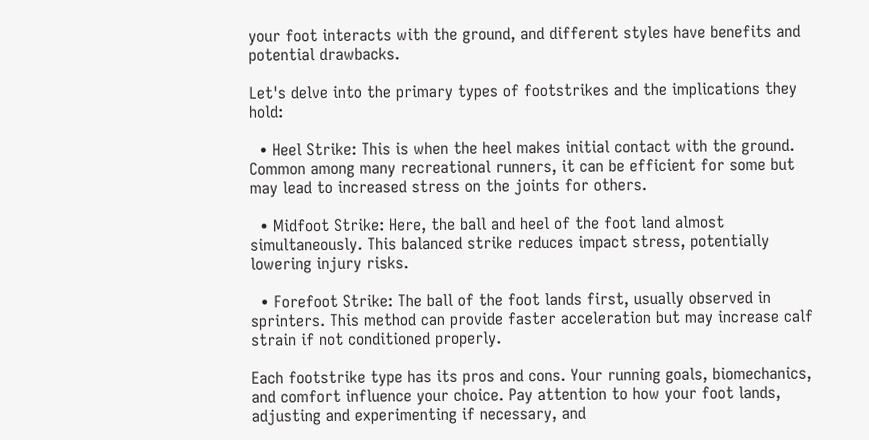your foot interacts with the ground, and different styles have benefits and potential drawbacks.

Let's delve into the primary types of footstrikes and the implications they hold:

  • Heel Strike: This is when the heel makes initial contact with the ground. Common among many recreational runners, it can be efficient for some but may lead to increased stress on the joints for others.

  • Midfoot Strike: Here, the ball and heel of the foot land almost simultaneously. This balanced strike reduces impact stress, potentially lowering injury risks.

  • Forefoot Strike: The ball of the foot lands first, usually observed in sprinters. This method can provide faster acceleration but may increase calf strain if not conditioned properly.

Each footstrike type has its pros and cons. Your running goals, biomechanics, and comfort influence your choice. Pay attention to how your foot lands, adjusting and experimenting if necessary, and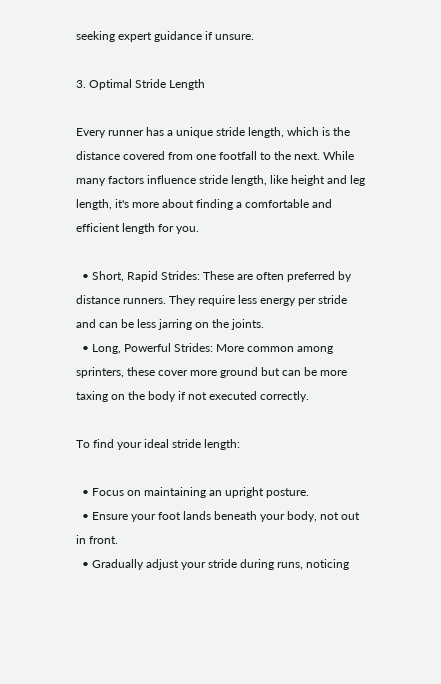seeking expert guidance if unsure.

3. Optimal Stride Length

Every runner has a unique stride length, which is the distance covered from one footfall to the next. While many factors influence stride length, like height and leg length, it's more about finding a comfortable and efficient length for you.

  • Short, Rapid Strides: These are often preferred by distance runners. They require less energy per stride and can be less jarring on the joints.
  • Long, Powerful Strides: More common among sprinters, these cover more ground but can be more taxing on the body if not executed correctly.

To find your ideal stride length:

  • Focus on maintaining an upright posture.
  • Ensure your foot lands beneath your body, not out in front.
  • Gradually adjust your stride during runs, noticing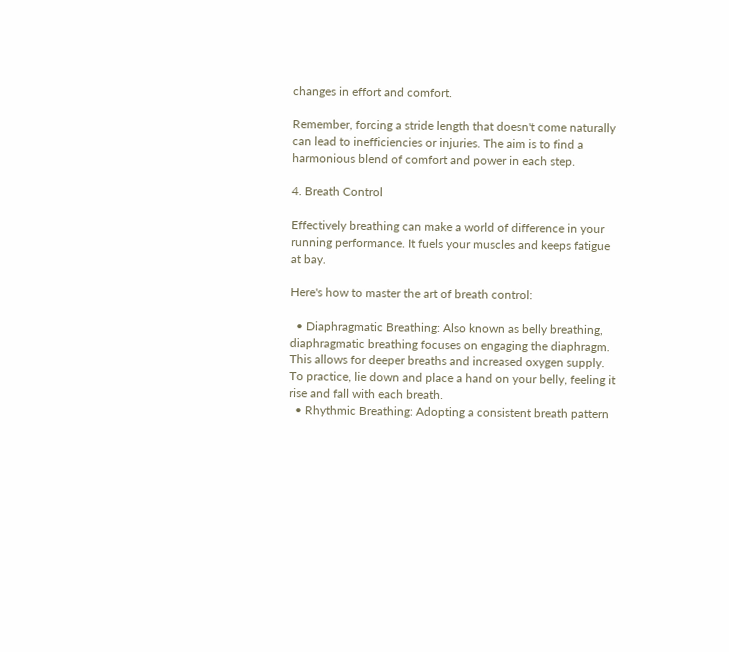changes in effort and comfort.

Remember, forcing a stride length that doesn't come naturally can lead to inefficiencies or injuries. The aim is to find a harmonious blend of comfort and power in each step.

4. Breath Control

Effectively breathing can make a world of difference in your running performance. It fuels your muscles and keeps fatigue at bay.

Here's how to master the art of breath control:

  • Diaphragmatic Breathing: Also known as belly breathing, diaphragmatic breathing focuses on engaging the diaphragm. This allows for deeper breaths and increased oxygen supply. To practice, lie down and place a hand on your belly, feeling it rise and fall with each breath.
  • Rhythmic Breathing: Adopting a consistent breath pattern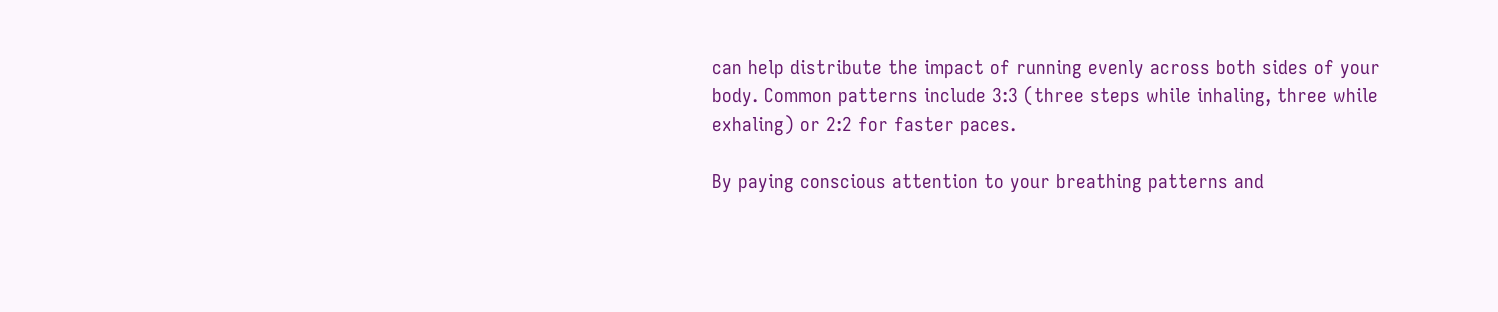can help distribute the impact of running evenly across both sides of your body. Common patterns include 3:3 (three steps while inhaling, three while exhaling) or 2:2 for faster paces.

By paying conscious attention to your breathing patterns and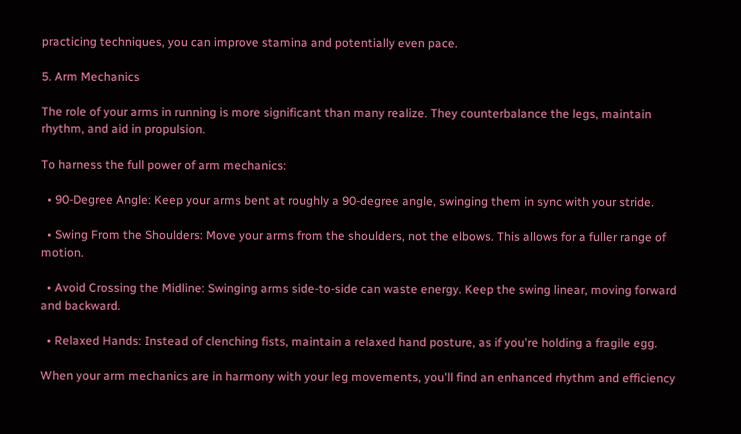practicing techniques, you can improve stamina and potentially even pace.

5. Arm Mechanics

The role of your arms in running is more significant than many realize. They counterbalance the legs, maintain rhythm, and aid in propulsion.

To harness the full power of arm mechanics:

  • 90-Degree Angle: Keep your arms bent at roughly a 90-degree angle, swinging them in sync with your stride.

  • Swing From the Shoulders: Move your arms from the shoulders, not the elbows. This allows for a fuller range of motion.

  • Avoid Crossing the Midline: Swinging arms side-to-side can waste energy. Keep the swing linear, moving forward and backward.

  • Relaxed Hands: Instead of clenching fists, maintain a relaxed hand posture, as if you're holding a fragile egg.

When your arm mechanics are in harmony with your leg movements, you'll find an enhanced rhythm and efficiency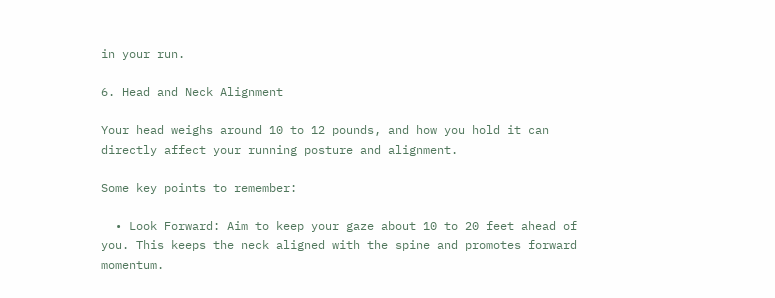in your run.

6. Head and Neck Alignment

Your head weighs around 10 to 12 pounds, and how you hold it can directly affect your running posture and alignment.

Some key points to remember:

  • Look Forward: Aim to keep your gaze about 10 to 20 feet ahead of you. This keeps the neck aligned with the spine and promotes forward momentum.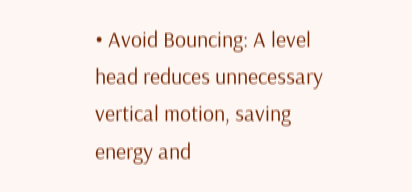• Avoid Bouncing: A level head reduces unnecessary vertical motion, saving energy and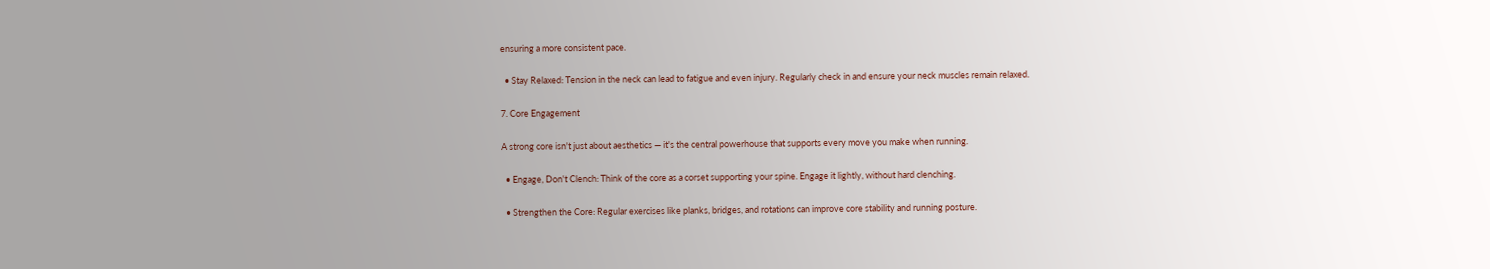ensuring a more consistent pace.

  • Stay Relaxed: Tension in the neck can lead to fatigue and even injury. Regularly check in and ensure your neck muscles remain relaxed.

7. Core Engagement

A strong core isn't just about aesthetics — it's the central powerhouse that supports every move you make when running.

  • Engage, Don't Clench: Think of the core as a corset supporting your spine. Engage it lightly, without hard clenching.

  • Strengthen the Core: Regular exercises like planks, bridges, and rotations can improve core stability and running posture.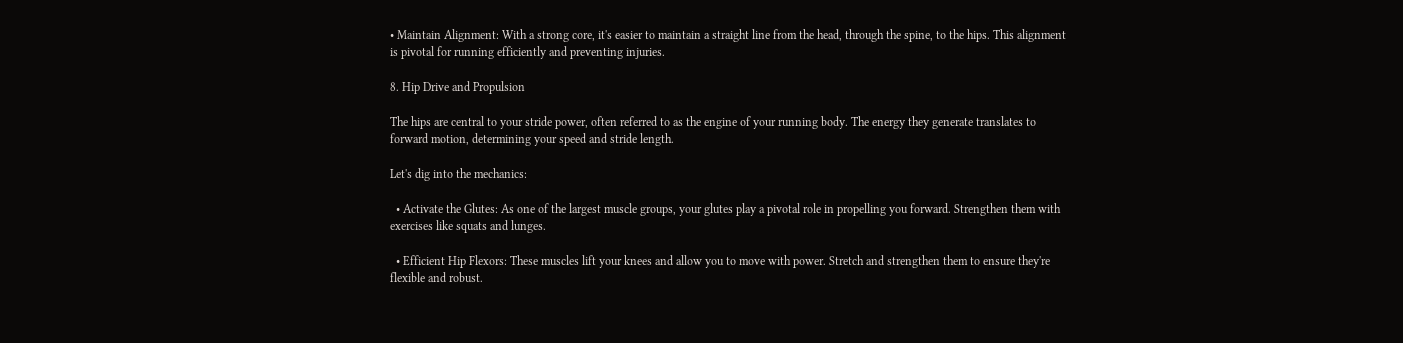• Maintain Alignment: With a strong core, it's easier to maintain a straight line from the head, through the spine, to the hips. This alignment is pivotal for running efficiently and preventing injuries.

8. Hip Drive and Propulsion

The hips are central to your stride power, often referred to as the engine of your running body. The energy they generate translates to forward motion, determining your speed and stride length.

Let's dig into the mechanics:

  • Activate the Glutes: As one of the largest muscle groups, your glutes play a pivotal role in propelling you forward. Strengthen them with exercises like squats and lunges.

  • Efficient Hip Flexors: These muscles lift your knees and allow you to move with power. Stretch and strengthen them to ensure they're flexible and robust.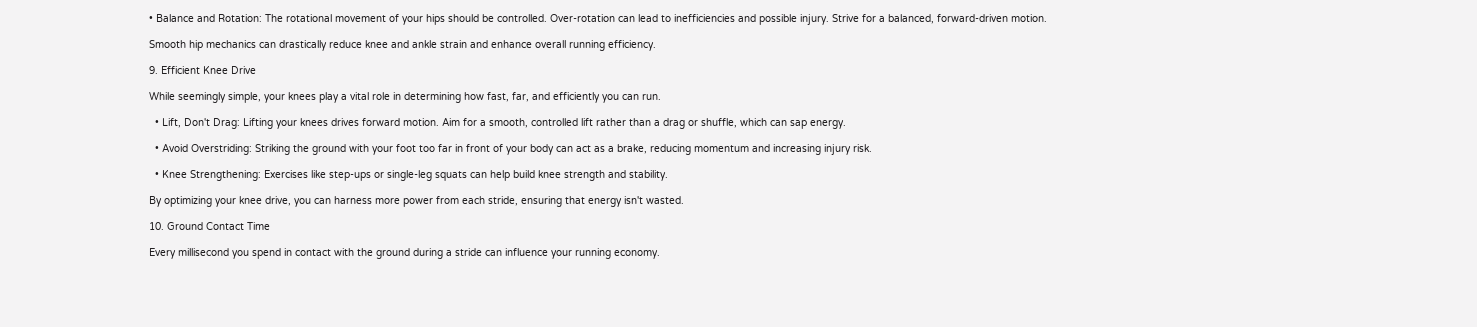• Balance and Rotation: The rotational movement of your hips should be controlled. Over-rotation can lead to inefficiencies and possible injury. Strive for a balanced, forward-driven motion.

Smooth hip mechanics can drastically reduce knee and ankle strain and enhance overall running efficiency.

9. Efficient Knee Drive

While seemingly simple, your knees play a vital role in determining how fast, far, and efficiently you can run.

  • Lift, Don't Drag: Lifting your knees drives forward motion. Aim for a smooth, controlled lift rather than a drag or shuffle, which can sap energy.

  • Avoid Overstriding: Striking the ground with your foot too far in front of your body can act as a brake, reducing momentum and increasing injury risk.

  • Knee Strengthening: Exercises like step-ups or single-leg squats can help build knee strength and stability.

By optimizing your knee drive, you can harness more power from each stride, ensuring that energy isn't wasted.

10. Ground Contact Time

Every millisecond you spend in contact with the ground during a stride can influence your running economy.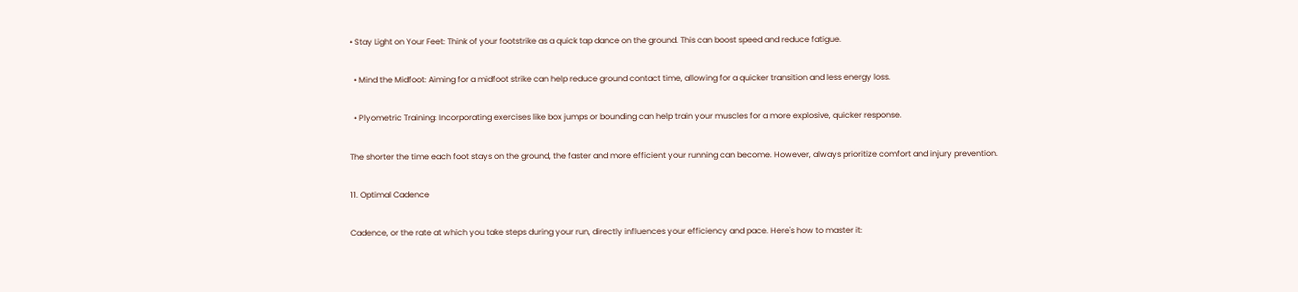• Stay Light on Your Feet: Think of your footstrike as a quick tap dance on the ground. This can boost speed and reduce fatigue.

  • Mind the Midfoot: Aiming for a midfoot strike can help reduce ground contact time, allowing for a quicker transition and less energy loss.

  • Plyometric Training: Incorporating exercises like box jumps or bounding can help train your muscles for a more explosive, quicker response.

The shorter the time each foot stays on the ground, the faster and more efficient your running can become. However, always prioritize comfort and injury prevention.

11. Optimal Cadence

Cadence, or the rate at which you take steps during your run, directly influences your efficiency and pace. Here's how to master it: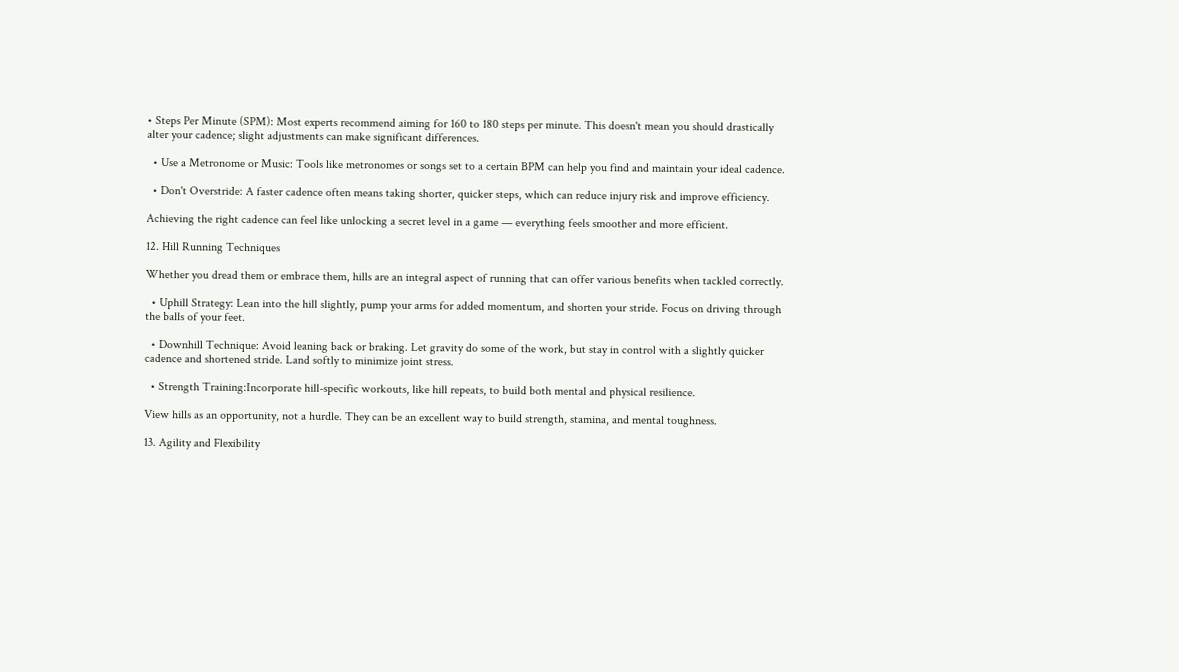• Steps Per Minute (SPM): Most experts recommend aiming for 160 to 180 steps per minute. This doesn't mean you should drastically alter your cadence; slight adjustments can make significant differences.

  • Use a Metronome or Music: Tools like metronomes or songs set to a certain BPM can help you find and maintain your ideal cadence.

  • Don't Overstride: A faster cadence often means taking shorter, quicker steps, which can reduce injury risk and improve efficiency.

Achieving the right cadence can feel like unlocking a secret level in a game — everything feels smoother and more efficient.

12. Hill Running Techniques

Whether you dread them or embrace them, hills are an integral aspect of running that can offer various benefits when tackled correctly.

  • Uphill Strategy: Lean into the hill slightly, pump your arms for added momentum, and shorten your stride. Focus on driving through the balls of your feet.

  • Downhill Technique: Avoid leaning back or braking. Let gravity do some of the work, but stay in control with a slightly quicker cadence and shortened stride. Land softly to minimize joint stress.

  • Strength Training:Incorporate hill-specific workouts, like hill repeats, to build both mental and physical resilience.

View hills as an opportunity, not a hurdle. They can be an excellent way to build strength, stamina, and mental toughness.

13. Agility and Flexibility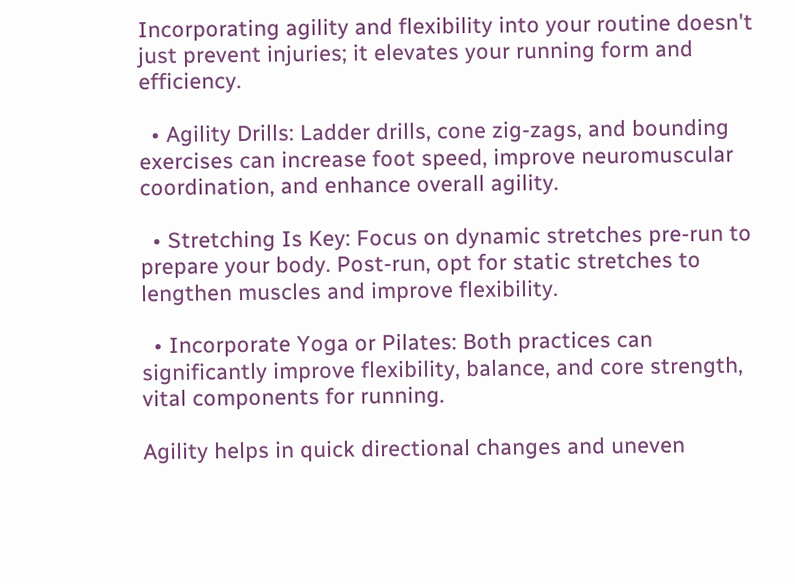Incorporating agility and flexibility into your routine doesn't just prevent injuries; it elevates your running form and efficiency.

  • Agility Drills: Ladder drills, cone zig-zags, and bounding exercises can increase foot speed, improve neuromuscular coordination, and enhance overall agility.

  • Stretching Is Key: Focus on dynamic stretches pre-run to prepare your body. Post-run, opt for static stretches to lengthen muscles and improve flexibility.

  • Incorporate Yoga or Pilates: Both practices can significantly improve flexibility, balance, and core strength, vital components for running.

Agility helps in quick directional changes and uneven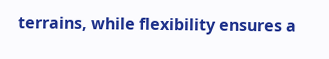terrains, while flexibility ensures a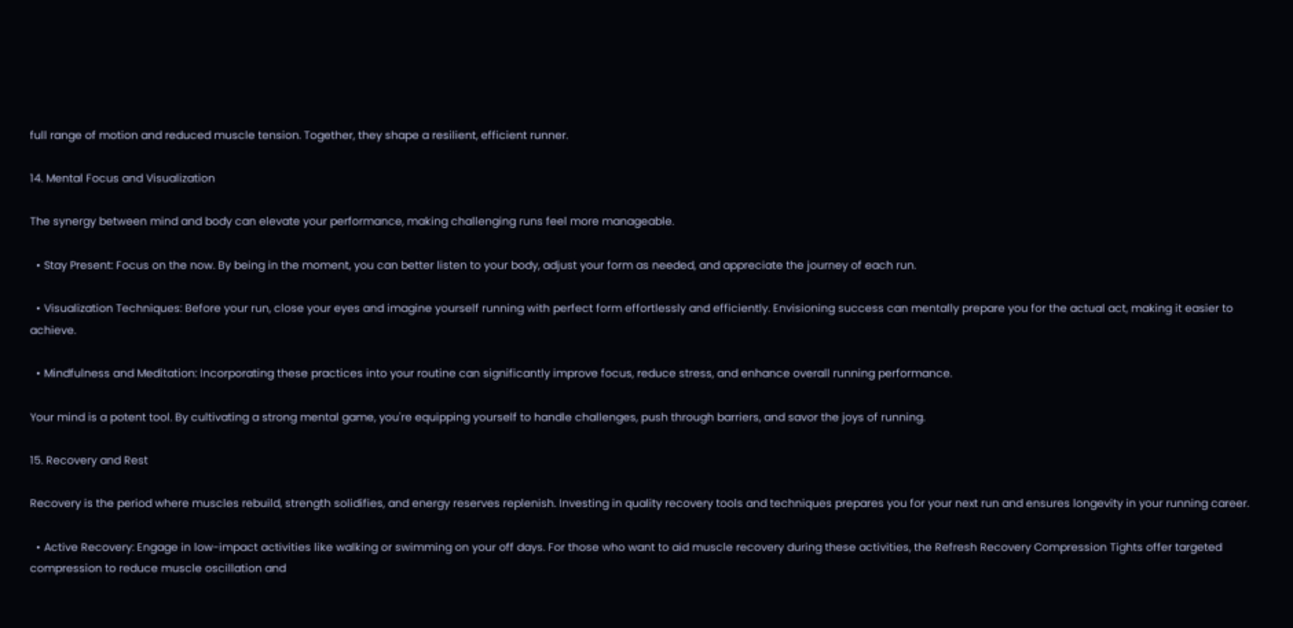full range of motion and reduced muscle tension. Together, they shape a resilient, efficient runner.

14. Mental Focus and Visualization

The synergy between mind and body can elevate your performance, making challenging runs feel more manageable.

  • Stay Present: Focus on the now. By being in the moment, you can better listen to your body, adjust your form as needed, and appreciate the journey of each run.

  • Visualization Techniques: Before your run, close your eyes and imagine yourself running with perfect form effortlessly and efficiently. Envisioning success can mentally prepare you for the actual act, making it easier to achieve.

  • Mindfulness and Meditation: Incorporating these practices into your routine can significantly improve focus, reduce stress, and enhance overall running performance.

Your mind is a potent tool. By cultivating a strong mental game, you're equipping yourself to handle challenges, push through barriers, and savor the joys of running.

15. Recovery and Rest

Recovery is the period where muscles rebuild, strength solidifies, and energy reserves replenish. Investing in quality recovery tools and techniques prepares you for your next run and ensures longevity in your running career.

  • Active Recovery: Engage in low-impact activities like walking or swimming on your off days. For those who want to aid muscle recovery during these activities, the Refresh Recovery Compression Tights offer targeted compression to reduce muscle oscillation and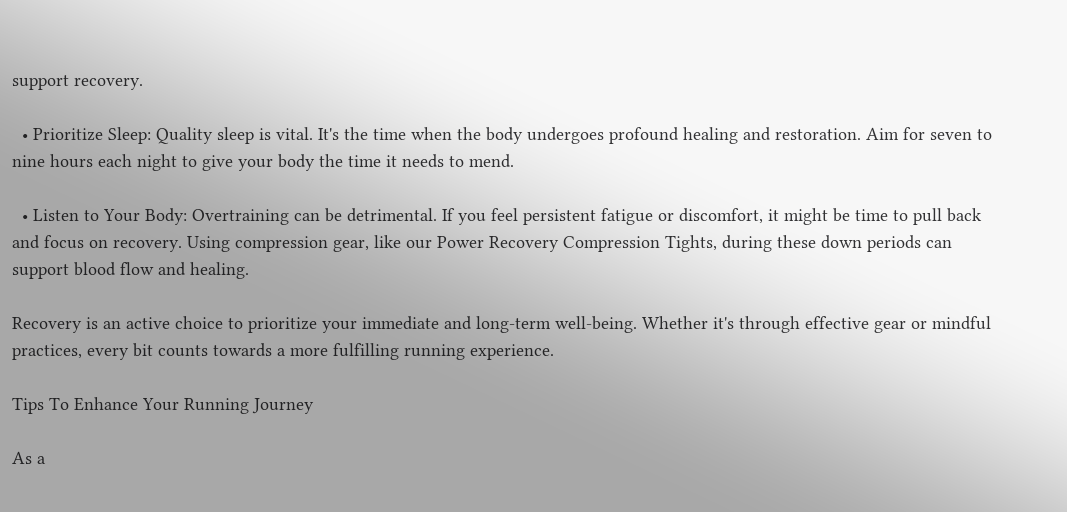support recovery.

  • Prioritize Sleep: Quality sleep is vital. It's the time when the body undergoes profound healing and restoration. Aim for seven to nine hours each night to give your body the time it needs to mend.

  • Listen to Your Body: Overtraining can be detrimental. If you feel persistent fatigue or discomfort, it might be time to pull back and focus on recovery. Using compression gear, like our Power Recovery Compression Tights, during these down periods can support blood flow and healing.

Recovery is an active choice to prioritize your immediate and long-term well-being. Whether it's through effective gear or mindful practices, every bit counts towards a more fulfilling running experience.

Tips To Enhance Your Running Journey

As a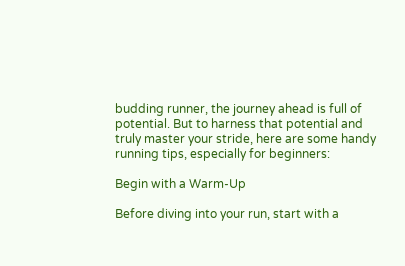budding runner, the journey ahead is full of potential. But to harness that potential and truly master your stride, here are some handy running tips, especially for beginners:

Begin with a Warm-Up

Before diving into your run, start with a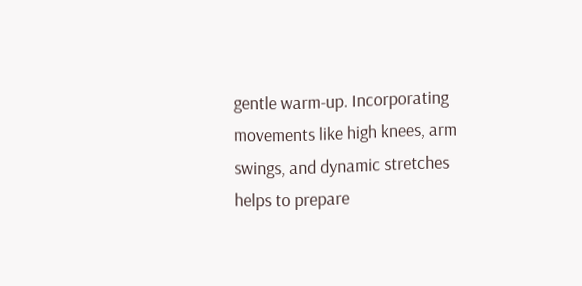gentle warm-up. Incorporating movements like high knees, arm swings, and dynamic stretches helps to prepare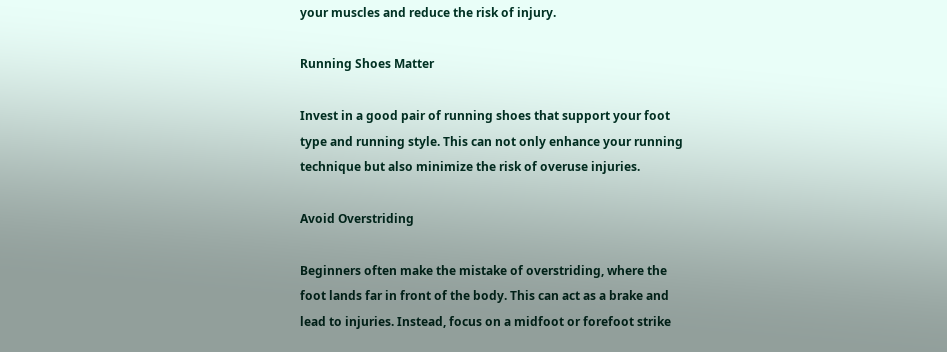your muscles and reduce the risk of injury.

Running Shoes Matter

Invest in a good pair of running shoes that support your foot type and running style. This can not only enhance your running technique but also minimize the risk of overuse injuries.

Avoid Overstriding

Beginners often make the mistake of overstriding, where the foot lands far in front of the body. This can act as a brake and lead to injuries. Instead, focus on a midfoot or forefoot strike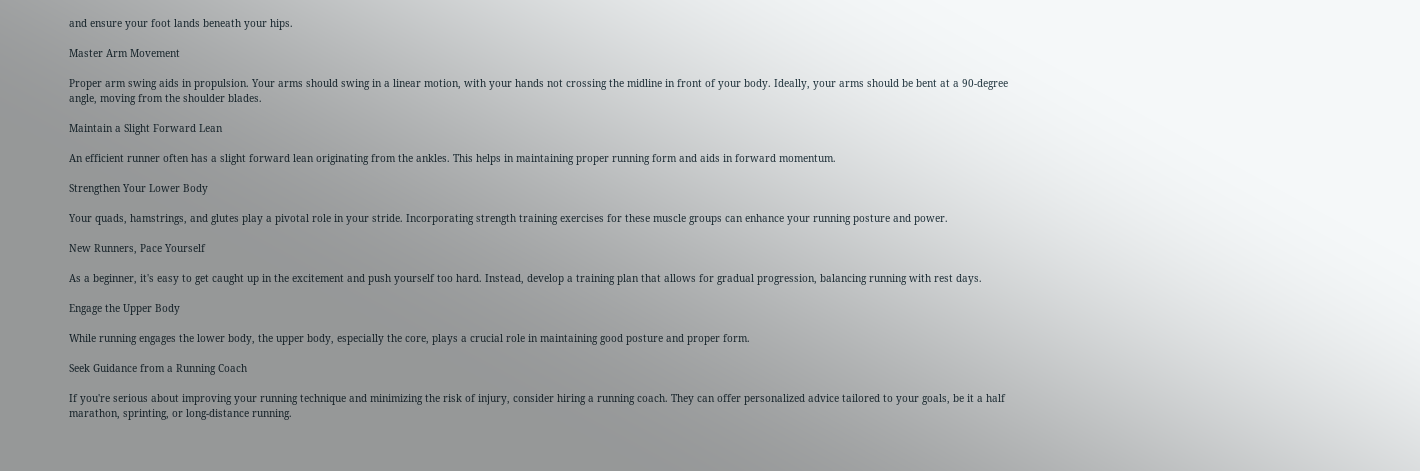and ensure your foot lands beneath your hips.

Master Arm Movement

Proper arm swing aids in propulsion. Your arms should swing in a linear motion, with your hands not crossing the midline in front of your body. Ideally, your arms should be bent at a 90-degree angle, moving from the shoulder blades.

Maintain a Slight Forward Lean

An efficient runner often has a slight forward lean originating from the ankles. This helps in maintaining proper running form and aids in forward momentum.

Strengthen Your Lower Body

Your quads, hamstrings, and glutes play a pivotal role in your stride. Incorporating strength training exercises for these muscle groups can enhance your running posture and power.

New Runners, Pace Yourself

As a beginner, it's easy to get caught up in the excitement and push yourself too hard. Instead, develop a training plan that allows for gradual progression, balancing running with rest days.

Engage the Upper Body

While running engages the lower body, the upper body, especially the core, plays a crucial role in maintaining good posture and proper form.

Seek Guidance from a Running Coach

If you're serious about improving your running technique and minimizing the risk of injury, consider hiring a running coach. They can offer personalized advice tailored to your goals, be it a half marathon, sprinting, or long-distance running.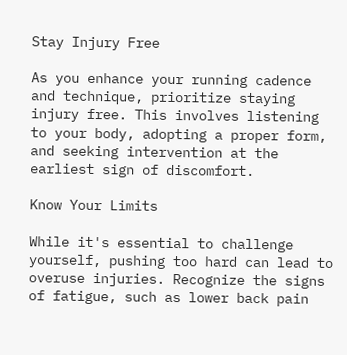Stay Injury Free

As you enhance your running cadence and technique, prioritize staying injury free. This involves listening to your body, adopting a proper form, and seeking intervention at the earliest sign of discomfort.

Know Your Limits

While it's essential to challenge yourself, pushing too hard can lead to overuse injuries. Recognize the signs of fatigue, such as lower back pain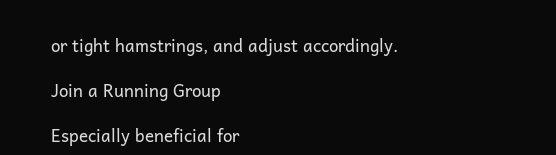or tight hamstrings, and adjust accordingly.

Join a Running Group

Especially beneficial for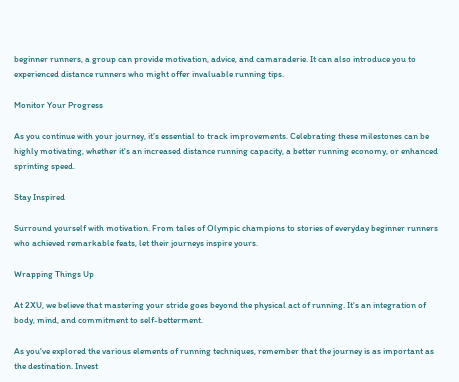beginner runners, a group can provide motivation, advice, and camaraderie. It can also introduce you to experienced distance runners who might offer invaluable running tips.

Monitor Your Progress

As you continue with your journey, it’s essential to track improvements. Celebrating these milestones can be highly motivating, whether it's an increased distance running capacity, a better running economy, or enhanced sprinting speed.

Stay Inspired

Surround yourself with motivation. From tales of Olympic champions to stories of everyday beginner runners who achieved remarkable feats, let their journeys inspire yours.

Wrapping Things Up

At 2XU, we believe that mastering your stride goes beyond the physical act of running. It's an integration of body, mind, and commitment to self-betterment.

As you've explored the various elements of running techniques, remember that the journey is as important as the destination. Invest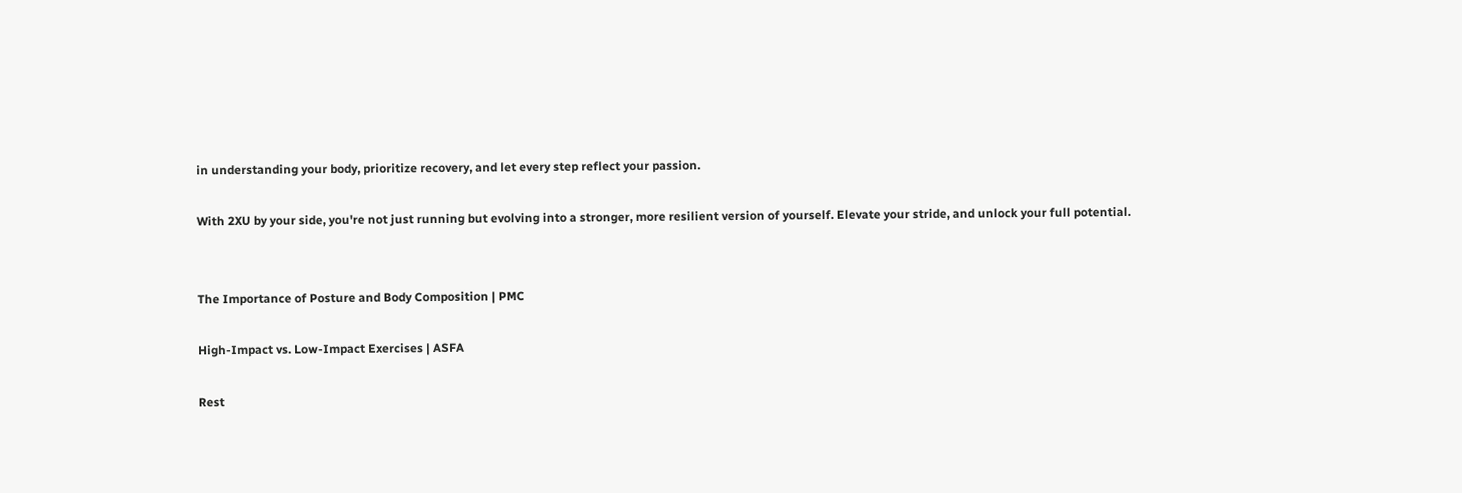in understanding your body, prioritize recovery, and let every step reflect your passion.

With 2XU by your side, you're not just running but evolving into a stronger, more resilient version of yourself. Elevate your stride, and unlock your full potential.


The Importance of Posture and Body Composition | PMC

High-Impact vs. Low-Impact Exercises | ASFA

Rest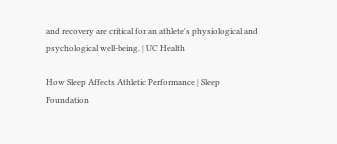and recovery are critical for an athlete's physiological and psychological well-being. | UC Health

How Sleep Affects Athletic Performance | Sleep Foundation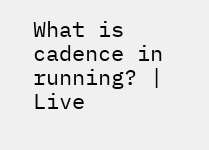What is cadence in running? | Live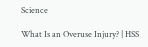Science

What Is an Overuse Injury? | HSS